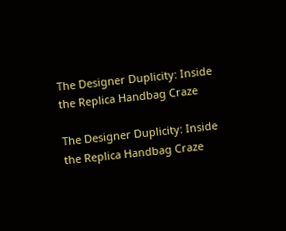The Designer Duplicity: Inside the Replica Handbag Craze

The Designer Duplicity: Inside the Replica Handbag Craze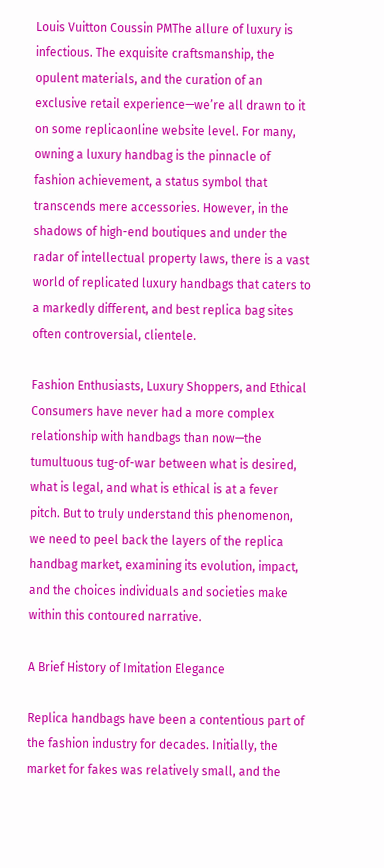Louis Vuitton Coussin PMThe allure of luxury is infectious. The exquisite craftsmanship, the opulent materials, and the curation of an exclusive retail experience—we’re all drawn to it on some replicaonline website level. For many, owning a luxury handbag is the pinnacle of fashion achievement, a status symbol that transcends mere accessories. However, in the shadows of high-end boutiques and under the radar of intellectual property laws, there is a vast world of replicated luxury handbags that caters to a markedly different, and best replica bag sites often controversial, clientele.

Fashion Enthusiasts, Luxury Shoppers, and Ethical Consumers have never had a more complex relationship with handbags than now—the tumultuous tug-of-war between what is desired, what is legal, and what is ethical is at a fever pitch. But to truly understand this phenomenon, we need to peel back the layers of the replica handbag market, examining its evolution, impact, and the choices individuals and societies make within this contoured narrative.

A Brief History of Imitation Elegance

Replica handbags have been a contentious part of the fashion industry for decades. Initially, the market for fakes was relatively small, and the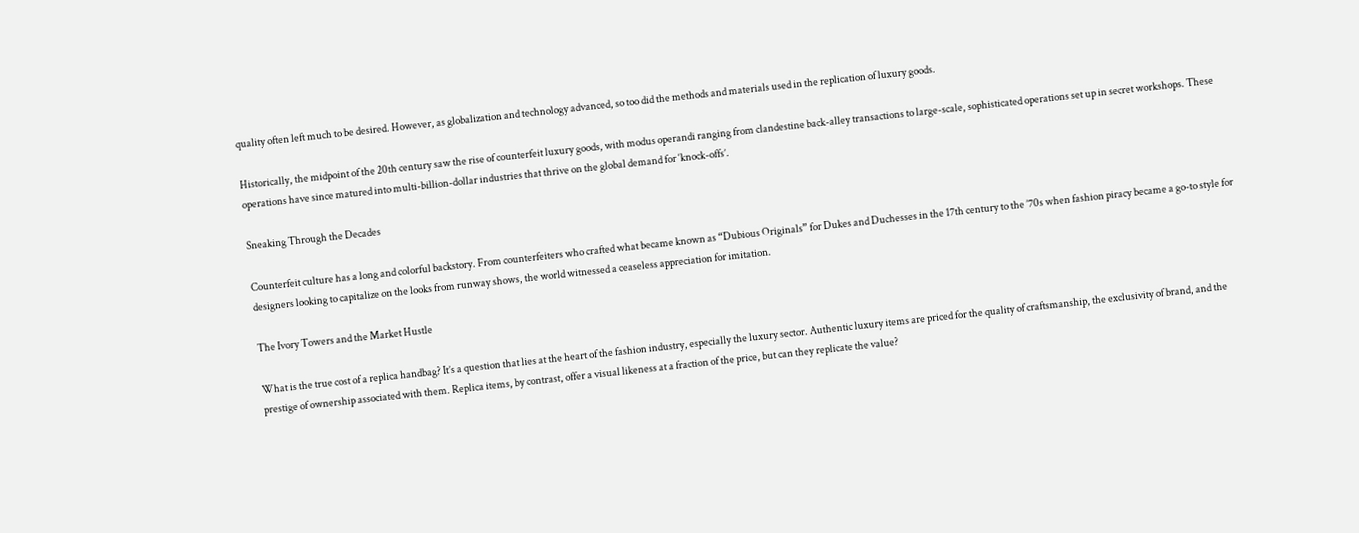quality often left much to be desired. However, as globalization and technology advanced, so too did the methods and materials used in the replication of luxury goods.

Historically, the midpoint of the 20th century saw the rise of counterfeit luxury goods, with modus operandi ranging from clandestine back-alley transactions to large-scale, sophisticated operations set up in secret workshops. These operations have since matured into multi-billion-dollar industries that thrive on the global demand for ‘knock-offs’.

Sneaking Through the Decades

Counterfeit culture has a long and colorful backstory. From counterfeiters who crafted what became known as “Dubious Originals” for Dukes and Duchesses in the 17th century to the ’70s when fashion piracy became a go-to style for designers looking to capitalize on the looks from runway shows, the world witnessed a ceaseless appreciation for imitation.

The Ivory Towers and the Market Hustle

What is the true cost of a replica handbag? It’s a question that lies at the heart of the fashion industry, especially the luxury sector. Authentic luxury items are priced for the quality of craftsmanship, the exclusivity of brand, and the prestige of ownership associated with them. Replica items, by contrast, offer a visual likeness at a fraction of the price, but can they replicate the value?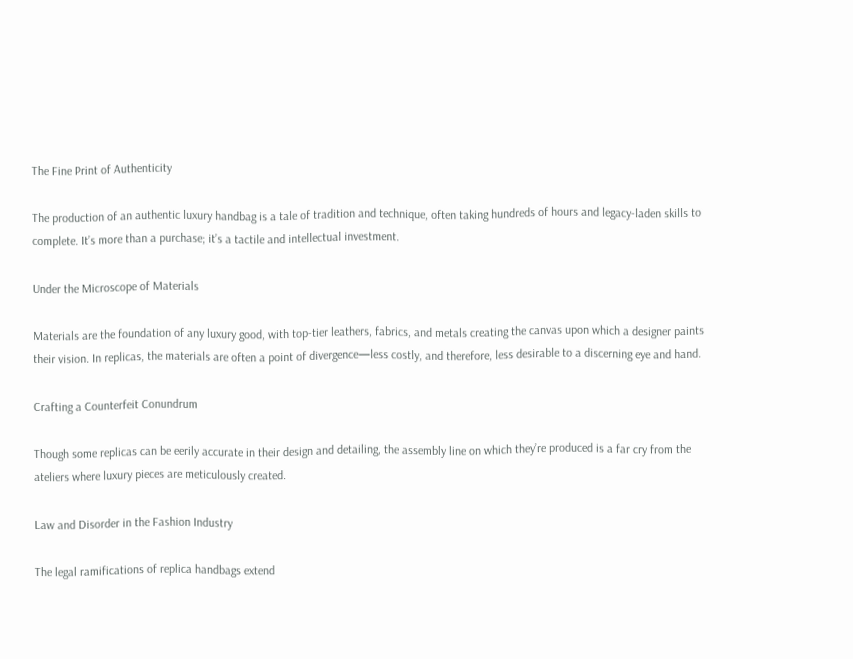The Fine Print of Authenticity

The production of an authentic luxury handbag is a tale of tradition and technique, often taking hundreds of hours and legacy-laden skills to complete. It’s more than a purchase; it’s a tactile and intellectual investment.

Under the Microscope of Materials

Materials are the foundation of any luxury good, with top-tier leathers, fabrics, and metals creating the canvas upon which a designer paints their vision. In replicas, the materials are often a point of divergence—less costly, and therefore, less desirable to a discerning eye and hand.

Crafting a Counterfeit Conundrum

Though some replicas can be eerily accurate in their design and detailing, the assembly line on which they’re produced is a far cry from the ateliers where luxury pieces are meticulously created.

Law and Disorder in the Fashion Industry

The legal ramifications of replica handbags extend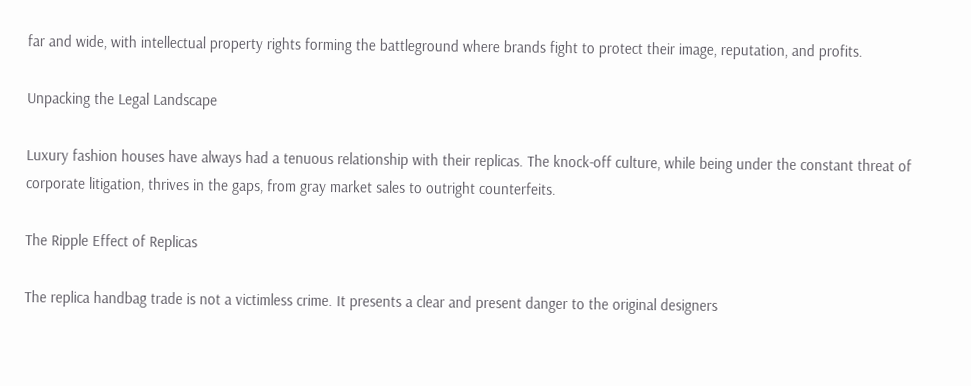far and wide, with intellectual property rights forming the battleground where brands fight to protect their image, reputation, and profits.

Unpacking the Legal Landscape

Luxury fashion houses have always had a tenuous relationship with their replicas. The knock-off culture, while being under the constant threat of corporate litigation, thrives in the gaps, from gray market sales to outright counterfeits.

The Ripple Effect of Replicas

The replica handbag trade is not a victimless crime. It presents a clear and present danger to the original designers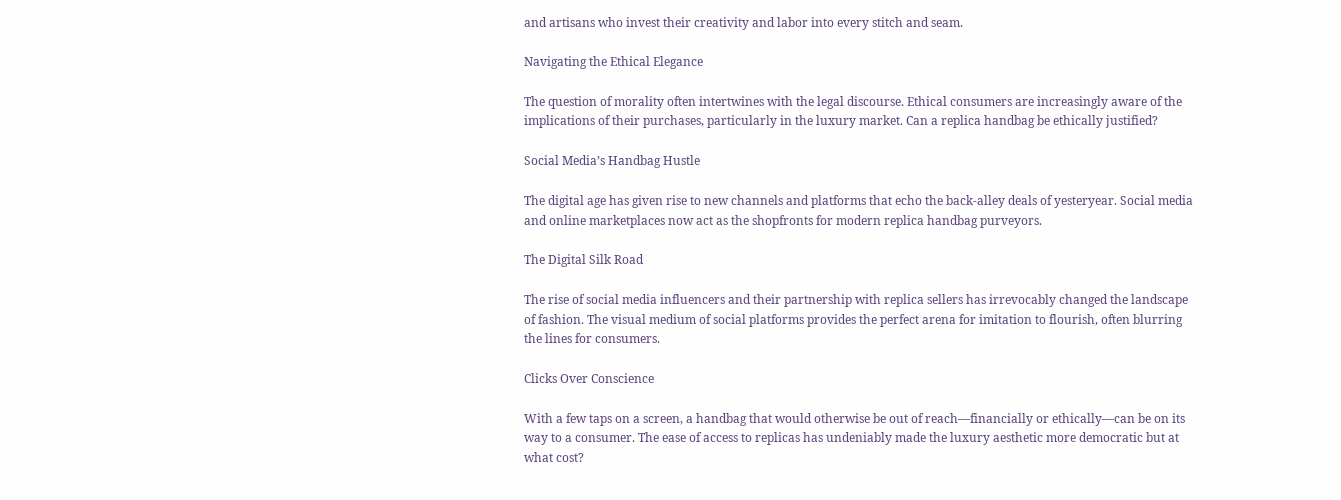and artisans who invest their creativity and labor into every stitch and seam.

Navigating the Ethical Elegance

The question of morality often intertwines with the legal discourse. Ethical consumers are increasingly aware of the implications of their purchases, particularly in the luxury market. Can a replica handbag be ethically justified?

Social Media’s Handbag Hustle

The digital age has given rise to new channels and platforms that echo the back-alley deals of yesteryear. Social media and online marketplaces now act as the shopfronts for modern replica handbag purveyors.

The Digital Silk Road

The rise of social media influencers and their partnership with replica sellers has irrevocably changed the landscape of fashion. The visual medium of social platforms provides the perfect arena for imitation to flourish, often blurring the lines for consumers.

Clicks Over Conscience

With a few taps on a screen, a handbag that would otherwise be out of reach—financially or ethically—can be on its way to a consumer. The ease of access to replicas has undeniably made the luxury aesthetic more democratic but at what cost?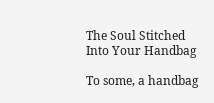The Soul Stitched Into Your Handbag

To some, a handbag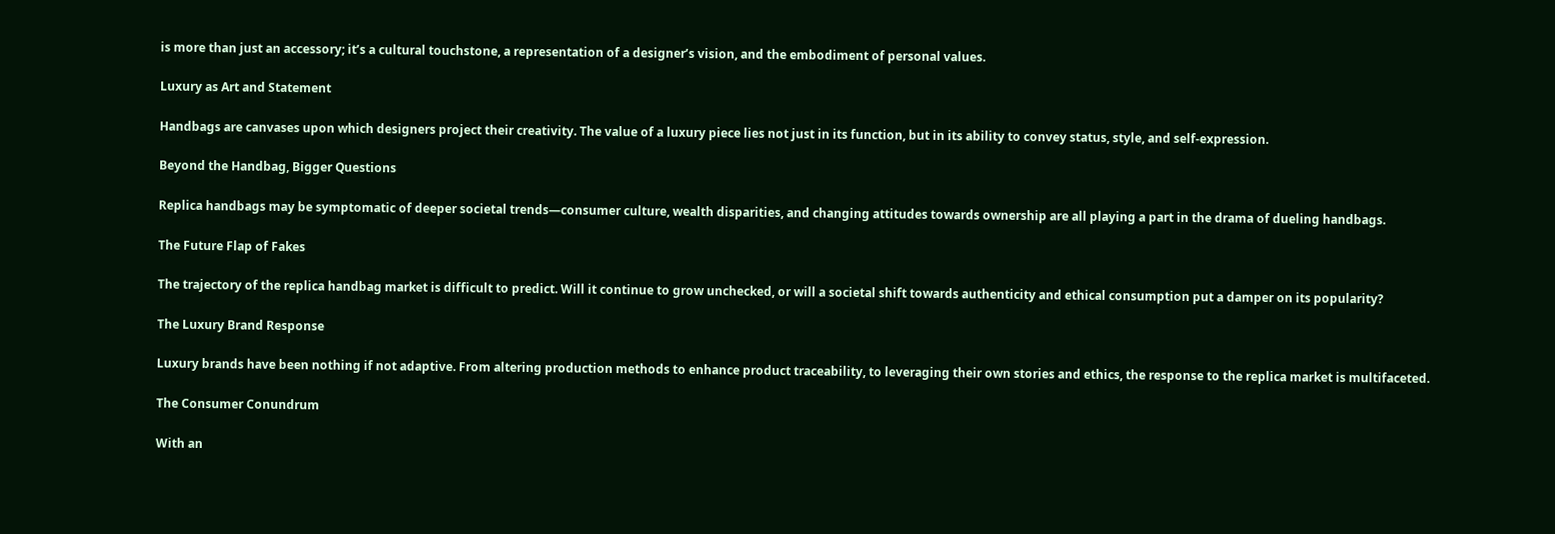is more than just an accessory; it’s a cultural touchstone, a representation of a designer’s vision, and the embodiment of personal values.

Luxury as Art and Statement

Handbags are canvases upon which designers project their creativity. The value of a luxury piece lies not just in its function, but in its ability to convey status, style, and self-expression.

Beyond the Handbag, Bigger Questions

Replica handbags may be symptomatic of deeper societal trends—consumer culture, wealth disparities, and changing attitudes towards ownership are all playing a part in the drama of dueling handbags.

The Future Flap of Fakes

The trajectory of the replica handbag market is difficult to predict. Will it continue to grow unchecked, or will a societal shift towards authenticity and ethical consumption put a damper on its popularity?

The Luxury Brand Response

Luxury brands have been nothing if not adaptive. From altering production methods to enhance product traceability, to leveraging their own stories and ethics, the response to the replica market is multifaceted.

The Consumer Conundrum

With an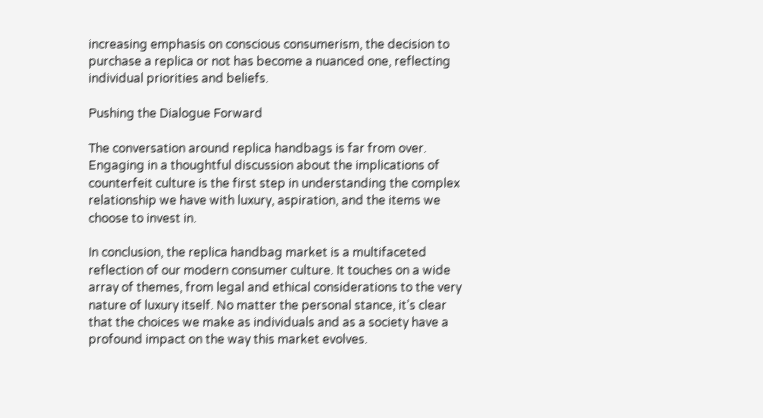increasing emphasis on conscious consumerism, the decision to purchase a replica or not has become a nuanced one, reflecting individual priorities and beliefs.

Pushing the Dialogue Forward

The conversation around replica handbags is far from over. Engaging in a thoughtful discussion about the implications of counterfeit culture is the first step in understanding the complex relationship we have with luxury, aspiration, and the items we choose to invest in.

In conclusion, the replica handbag market is a multifaceted reflection of our modern consumer culture. It touches on a wide array of themes, from legal and ethical considerations to the very nature of luxury itself. No matter the personal stance, it’s clear that the choices we make as individuals and as a society have a profound impact on the way this market evolves.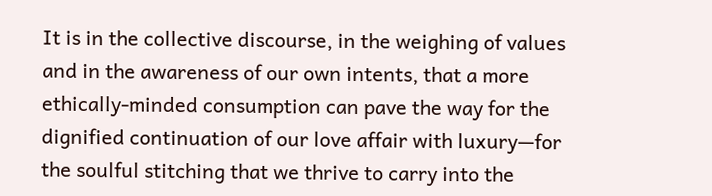It is in the collective discourse, in the weighing of values and in the awareness of our own intents, that a more ethically-minded consumption can pave the way for the dignified continuation of our love affair with luxury—for the soulful stitching that we thrive to carry into the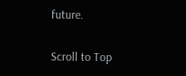future.

Scroll to Top